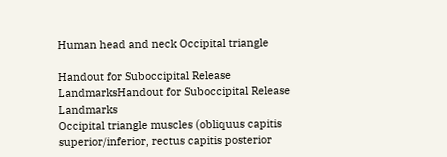Human head and neck Occipital triangle

Handout for Suboccipital Release LandmarksHandout for Suboccipital Release Landmarks
Occipital triangle muscles (obliquus capitis superior/inferior, rectus capitis posterior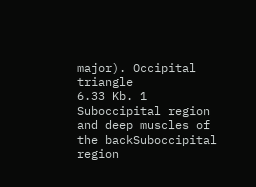major). Occipital triangle
6.33 Kb. 1
Suboccipital region and deep muscles of the backSuboccipital region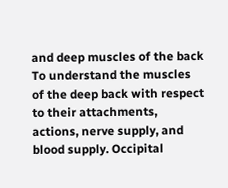and deep muscles of the back
To understand the muscles of the deep back with respect to their attachments, actions, nerve supply, and blood supply. Occipital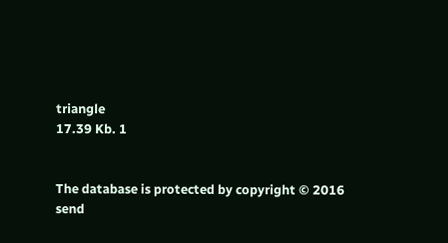triangle
17.39 Kb. 1


The database is protected by copyright © 2016
send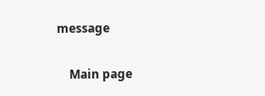message

    Main page